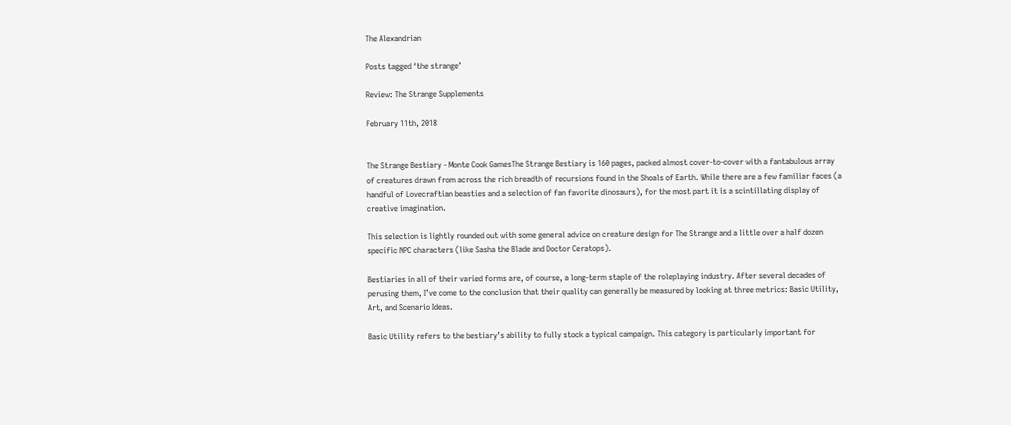The Alexandrian

Posts tagged ‘the strange’

Review: The Strange Supplements

February 11th, 2018


The Strange Bestiary - Monte Cook GamesThe Strange Bestiary is 160 pages, packed almost cover-to-cover with a fantabulous array of creatures drawn from across the rich breadth of recursions found in the Shoals of Earth. While there are a few familiar faces (a handful of Lovecraftian beasties and a selection of fan favorite dinosaurs), for the most part it is a scintillating display of creative imagination.

This selection is lightly rounded out with some general advice on creature design for The Strange and a little over a half dozen specific NPC characters (like Sasha the Blade and Doctor Ceratops).

Bestiaries in all of their varied forms are, of course, a long-term staple of the roleplaying industry. After several decades of perusing them, I’ve come to the conclusion that their quality can generally be measured by looking at three metrics: Basic Utility, Art, and Scenario Ideas.

Basic Utility refers to the bestiary’s ability to fully stock a typical campaign. This category is particularly important for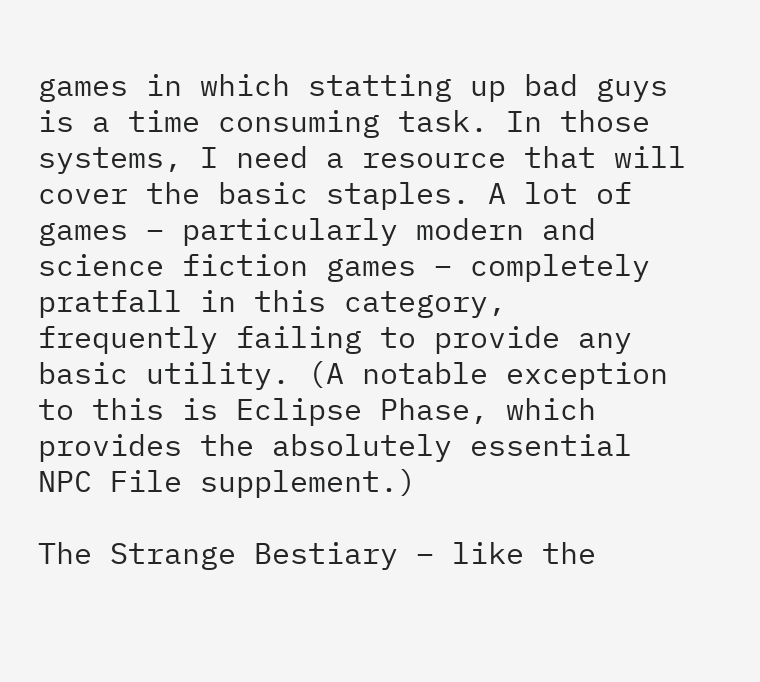games in which statting up bad guys is a time consuming task. In those systems, I need a resource that will cover the basic staples. A lot of games – particularly modern and science fiction games – completely pratfall in this category, frequently failing to provide any basic utility. (A notable exception to this is Eclipse Phase, which provides the absolutely essential NPC File supplement.)

The Strange Bestiary – like the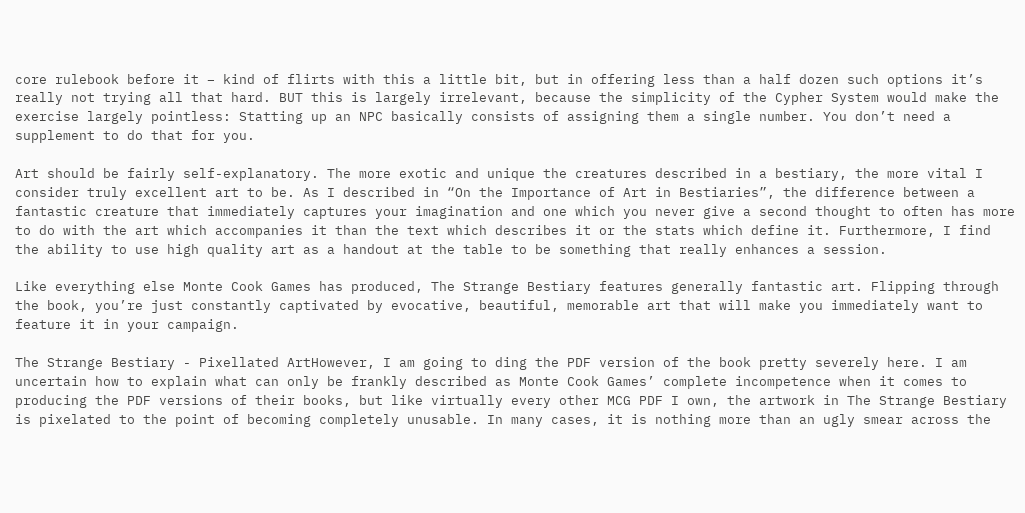core rulebook before it – kind of flirts with this a little bit, but in offering less than a half dozen such options it’s really not trying all that hard. BUT this is largely irrelevant, because the simplicity of the Cypher System would make the exercise largely pointless: Statting up an NPC basically consists of assigning them a single number. You don’t need a supplement to do that for you.

Art should be fairly self-explanatory. The more exotic and unique the creatures described in a bestiary, the more vital I consider truly excellent art to be. As I described in “On the Importance of Art in Bestiaries”, the difference between a fantastic creature that immediately captures your imagination and one which you never give a second thought to often has more to do with the art which accompanies it than the text which describes it or the stats which define it. Furthermore, I find the ability to use high quality art as a handout at the table to be something that really enhances a session.

Like everything else Monte Cook Games has produced, The Strange Bestiary features generally fantastic art. Flipping through the book, you’re just constantly captivated by evocative, beautiful, memorable art that will make you immediately want to feature it in your campaign.

The Strange Bestiary - Pixellated ArtHowever, I am going to ding the PDF version of the book pretty severely here. I am uncertain how to explain what can only be frankly described as Monte Cook Games’ complete incompetence when it comes to producing the PDF versions of their books, but like virtually every other MCG PDF I own, the artwork in The Strange Bestiary is pixelated to the point of becoming completely unusable. In many cases, it is nothing more than an ugly smear across the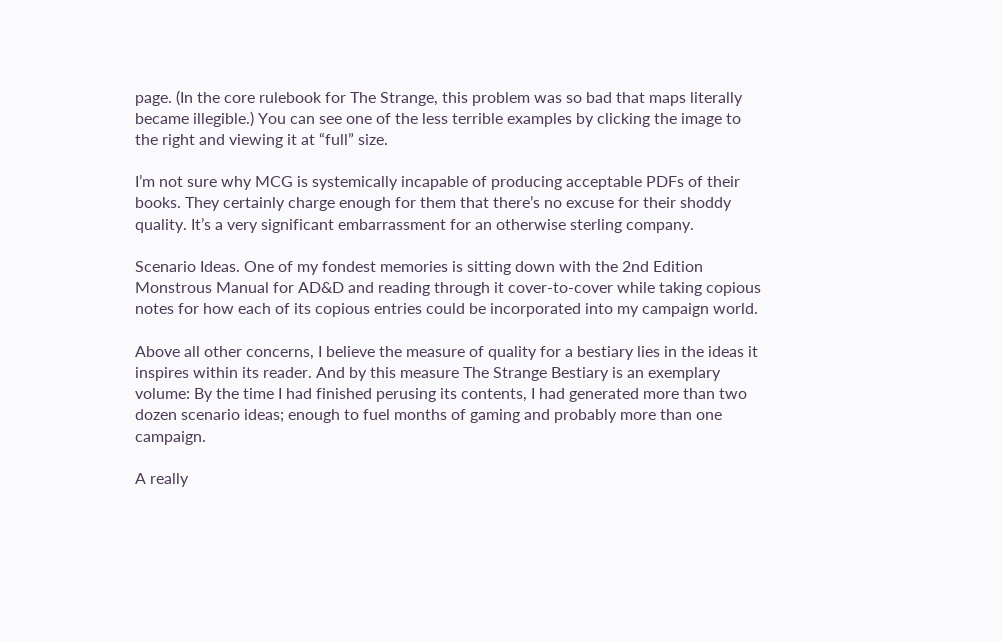page. (In the core rulebook for The Strange, this problem was so bad that maps literally became illegible.) You can see one of the less terrible examples by clicking the image to the right and viewing it at “full” size.

I’m not sure why MCG is systemically incapable of producing acceptable PDFs of their books. They certainly charge enough for them that there’s no excuse for their shoddy quality. It’s a very significant embarrassment for an otherwise sterling company.

Scenario Ideas. One of my fondest memories is sitting down with the 2nd Edition Monstrous Manual for AD&D and reading through it cover-to-cover while taking copious notes for how each of its copious entries could be incorporated into my campaign world.

Above all other concerns, I believe the measure of quality for a bestiary lies in the ideas it inspires within its reader. And by this measure The Strange Bestiary is an exemplary volume: By the time I had finished perusing its contents, I had generated more than two dozen scenario ideas; enough to fuel months of gaming and probably more than one campaign.

A really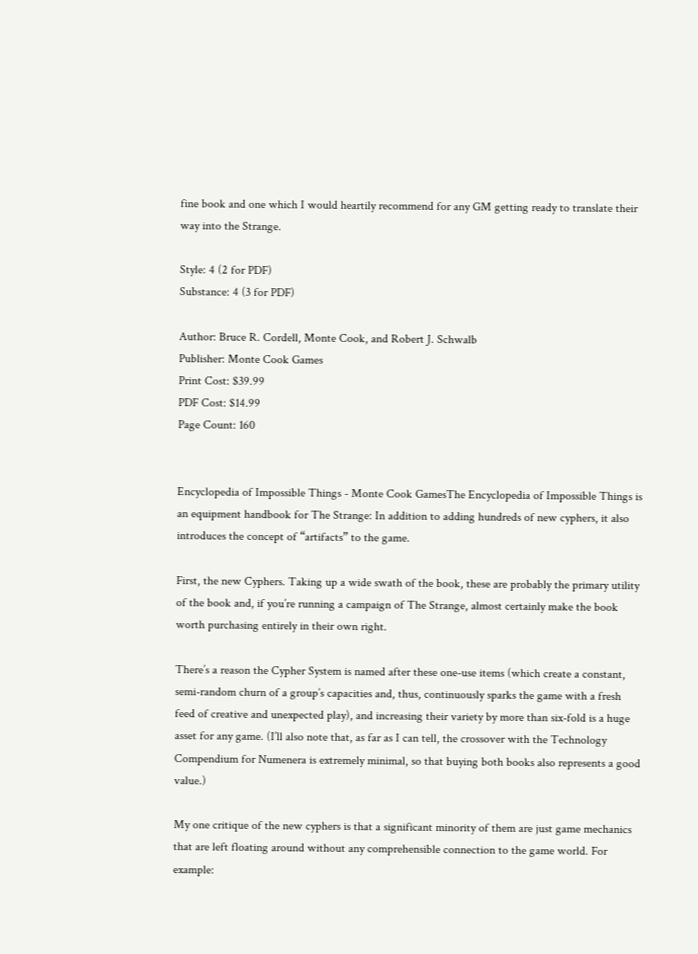fine book and one which I would heartily recommend for any GM getting ready to translate their way into the Strange.

Style: 4 (2 for PDF)
Substance: 4 (3 for PDF)

Author: Bruce R. Cordell, Monte Cook, and Robert J. Schwalb
Publisher: Monte Cook Games
Print Cost: $39.99
PDF Cost: $14.99
Page Count: 160


Encyclopedia of Impossible Things - Monte Cook GamesThe Encyclopedia of Impossible Things is an equipment handbook for The Strange: In addition to adding hundreds of new cyphers, it also introduces the concept of “artifacts” to the game.

First, the new Cyphers. Taking up a wide swath of the book, these are probably the primary utility of the book and, if you’re running a campaign of The Strange, almost certainly make the book worth purchasing entirely in their own right.

There’s a reason the Cypher System is named after these one-use items (which create a constant, semi-random churn of a group’s capacities and, thus, continuously sparks the game with a fresh feed of creative and unexpected play), and increasing their variety by more than six-fold is a huge asset for any game. (I’ll also note that, as far as I can tell, the crossover with the Technology Compendium for Numenera is extremely minimal, so that buying both books also represents a good value.)

My one critique of the new cyphers is that a significant minority of them are just game mechanics that are left floating around without any comprehensible connection to the game world. For example: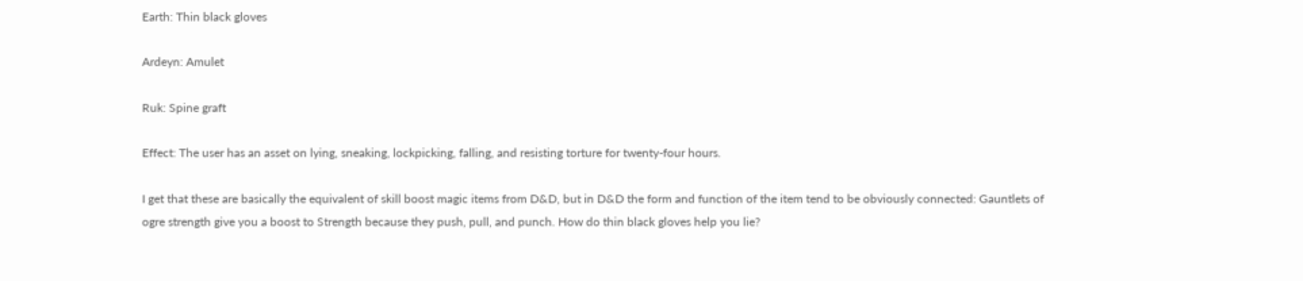Earth: Thin black gloves

Ardeyn: Amulet

Ruk: Spine graft

Effect: The user has an asset on lying, sneaking, lockpicking, falling, and resisting torture for twenty-four hours.

I get that these are basically the equivalent of skill boost magic items from D&D, but in D&D the form and function of the item tend to be obviously connected: Gauntlets of ogre strength give you a boost to Strength because they push, pull, and punch. How do thin black gloves help you lie?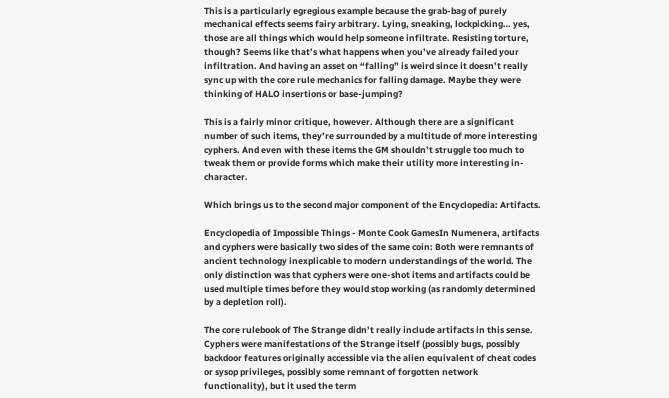This is a particularly egregious example because the grab-bag of purely mechanical effects seems fairy arbitrary. Lying, sneaking, lockpicking… yes, those are all things which would help someone infiltrate. Resisting torture, though? Seems like that’s what happens when you’ve already failed your infiltration. And having an asset on “falling” is weird since it doesn’t really sync up with the core rule mechanics for falling damage. Maybe they were thinking of HALO insertions or base-jumping?

This is a fairly minor critique, however. Although there are a significant number of such items, they’re surrounded by a multitude of more interesting cyphers. And even with these items the GM shouldn’t struggle too much to tweak them or provide forms which make their utility more interesting in-character.

Which brings us to the second major component of the Encyclopedia: Artifacts.

Encyclopedia of Impossible Things - Monte Cook GamesIn Numenera, artifacts and cyphers were basically two sides of the same coin: Both were remnants of ancient technology inexplicable to modern understandings of the world. The only distinction was that cyphers were one-shot items and artifacts could be used multiple times before they would stop working (as randomly determined by a depletion roll).

The core rulebook of The Strange didn’t really include artifacts in this sense. Cyphers were manifestations of the Strange itself (possibly bugs, possibly backdoor features originally accessible via the alien equivalent of cheat codes or sysop privileges, possibly some remnant of forgotten network functionality), but it used the term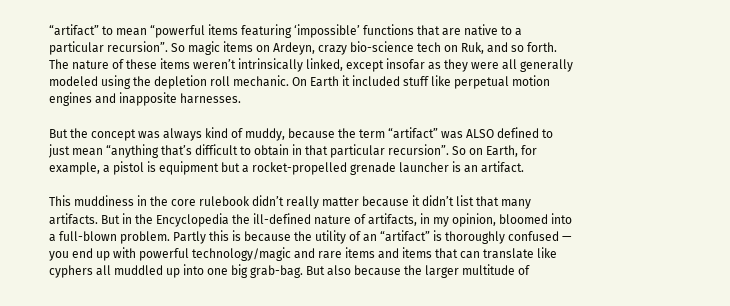“artifact” to mean “powerful items featuring ‘impossible’ functions that are native to a particular recursion”. So magic items on Ardeyn, crazy bio-science tech on Ruk, and so forth. The nature of these items weren’t intrinsically linked, except insofar as they were all generally modeled using the depletion roll mechanic. On Earth it included stuff like perpetual motion engines and inapposite harnesses.

But the concept was always kind of muddy, because the term “artifact” was ALSO defined to just mean “anything that’s difficult to obtain in that particular recursion”. So on Earth, for example, a pistol is equipment but a rocket-propelled grenade launcher is an artifact.

This muddiness in the core rulebook didn’t really matter because it didn’t list that many artifacts. But in the Encyclopedia the ill-defined nature of artifacts, in my opinion, bloomed into a full-blown problem. Partly this is because the utility of an “artifact” is thoroughly confused — you end up with powerful technology/magic and rare items and items that can translate like cyphers all muddled up into one big grab-bag. But also because the larger multitude of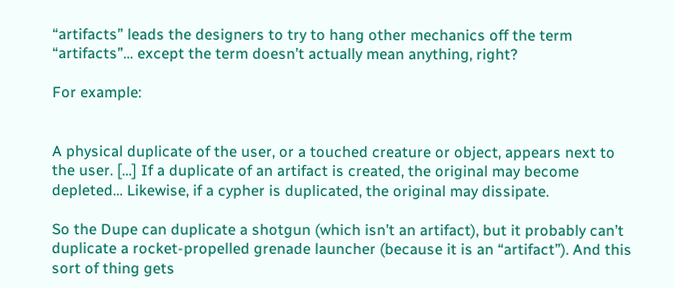“artifacts” leads the designers to try to hang other mechanics off the term “artifacts”… except the term doesn’t actually mean anything, right?

For example:


A physical duplicate of the user, or a touched creature or object, appears next to the user. […] If a duplicate of an artifact is created, the original may become depleted… Likewise, if a cypher is duplicated, the original may dissipate.

So the Dupe can duplicate a shotgun (which isn’t an artifact), but it probably can’t duplicate a rocket-propelled grenade launcher (because it is an “artifact”). And this sort of thing gets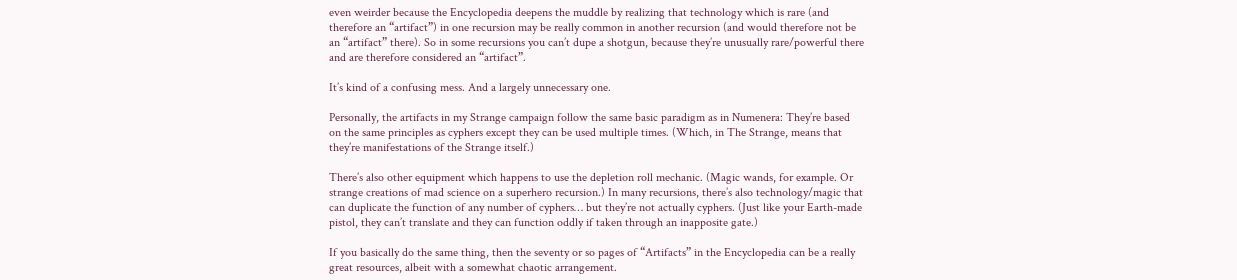even weirder because the Encyclopedia deepens the muddle by realizing that technology which is rare (and therefore an “artifact”) in one recursion may be really common in another recursion (and would therefore not be an “artifact” there). So in some recursions you can’t dupe a shotgun, because they’re unusually rare/powerful there and are therefore considered an “artifact”.

It’s kind of a confusing mess. And a largely unnecessary one.

Personally, the artifacts in my Strange campaign follow the same basic paradigm as in Numenera: They’re based on the same principles as cyphers except they can be used multiple times. (Which, in The Strange, means that they’re manifestations of the Strange itself.)

There’s also other equipment which happens to use the depletion roll mechanic. (Magic wands, for example. Or strange creations of mad science on a superhero recursion.) In many recursions, there’s also technology/magic that can duplicate the function of any number of cyphers… but they’re not actually cyphers. (Just like your Earth-made pistol, they can’t translate and they can function oddly if taken through an inapposite gate.)

If you basically do the same thing, then the seventy or so pages of “Artifacts” in the Encyclopedia can be a really great resources, albeit with a somewhat chaotic arrangement.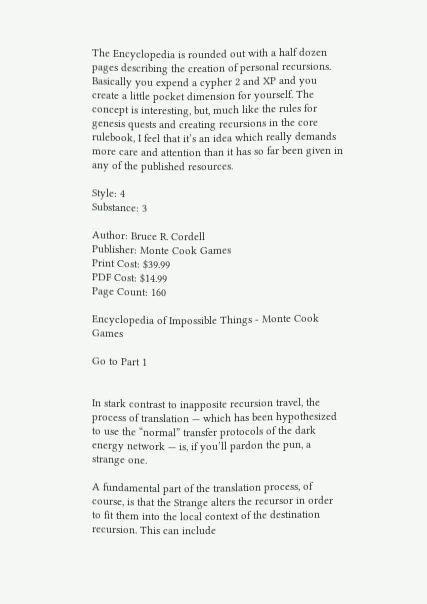The Encyclopedia is rounded out with a half dozen pages describing the creation of personal recursions. Basically you expend a cypher 2 and XP and you create a little pocket dimension for yourself. The concept is interesting, but, much like the rules for genesis quests and creating recursions in the core rulebook, I feel that it’s an idea which really demands more care and attention than it has so far been given in any of the published resources.

Style: 4
Substance: 3

Author: Bruce R. Cordell
Publisher: Monte Cook Games
Print Cost: $39.99
PDF Cost: $14.99
Page Count: 160

Encyclopedia of Impossible Things - Monte Cook Games

Go to Part 1


In stark contrast to inapposite recursion travel, the process of translation — which has been hypothesized to use the “normal” transfer protocols of the dark energy network — is, if you’ll pardon the pun, a strange one.

A fundamental part of the translation process, of course, is that the Strange alters the recursor in order to fit them into the local context of the destination recursion. This can include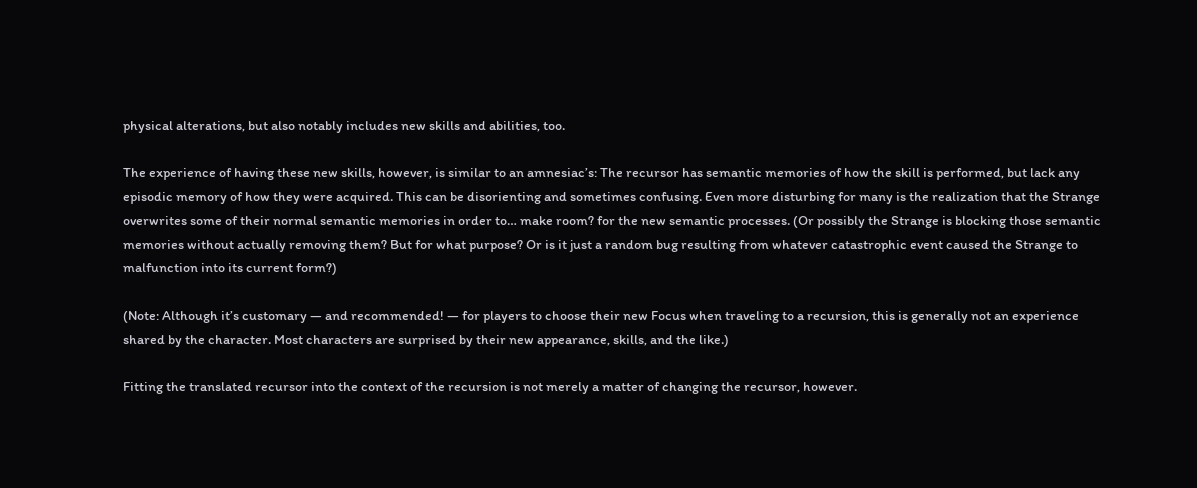physical alterations, but also notably includes new skills and abilities, too.

The experience of having these new skills, however, is similar to an amnesiac’s: The recursor has semantic memories of how the skill is performed, but lack any episodic memory of how they were acquired. This can be disorienting and sometimes confusing. Even more disturbing for many is the realization that the Strange overwrites some of their normal semantic memories in order to… make room? for the new semantic processes. (Or possibly the Strange is blocking those semantic memories without actually removing them? But for what purpose? Or is it just a random bug resulting from whatever catastrophic event caused the Strange to malfunction into its current form?)

(Note: Although it’s customary — and recommended! — for players to choose their new Focus when traveling to a recursion, this is generally not an experience shared by the character. Most characters are surprised by their new appearance, skills, and the like.)

Fitting the translated recursor into the context of the recursion is not merely a matter of changing the recursor, however.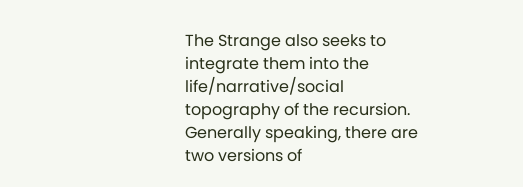The Strange also seeks to integrate them into the life/narrative/social topography of the recursion. Generally speaking, there are two versions of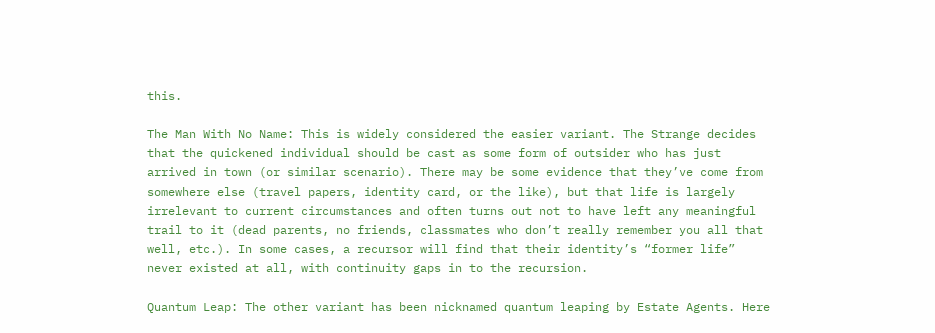this.

The Man With No Name: This is widely considered the easier variant. The Strange decides that the quickened individual should be cast as some form of outsider who has just arrived in town (or similar scenario). There may be some evidence that they’ve come from somewhere else (travel papers, identity card, or the like), but that life is largely irrelevant to current circumstances and often turns out not to have left any meaningful trail to it (dead parents, no friends, classmates who don’t really remember you all that well, etc.). In some cases, a recursor will find that their identity’s “former life” never existed at all, with continuity gaps in to the recursion.

Quantum Leap: The other variant has been nicknamed quantum leaping by Estate Agents. Here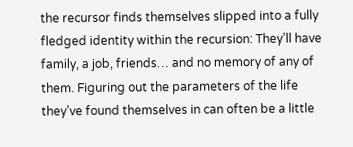the recursor finds themselves slipped into a fully fledged identity within the recursion: They’ll have family, a job, friends… and no memory of any of them. Figuring out the parameters of the life they’ve found themselves in can often be a little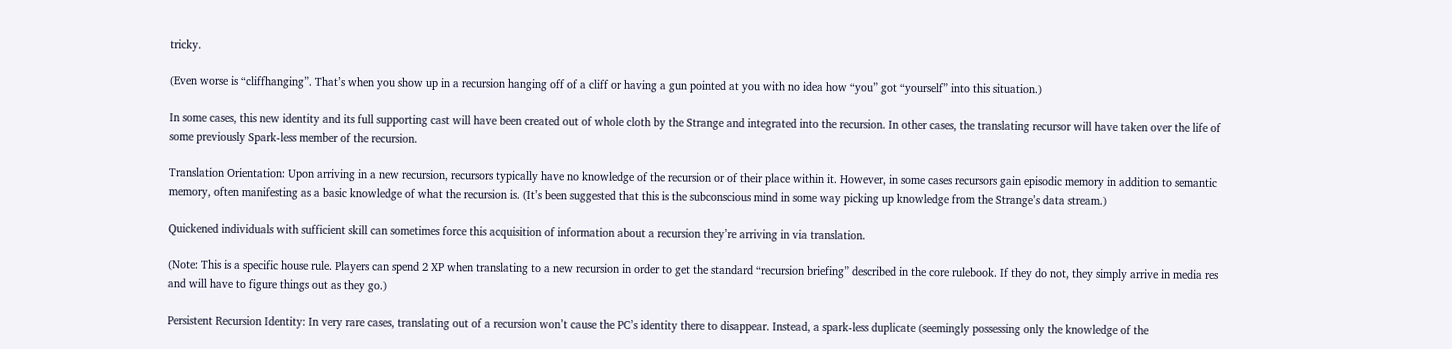tricky.

(Even worse is “cliffhanging”. That’s when you show up in a recursion hanging off of a cliff or having a gun pointed at you with no idea how “you” got “yourself” into this situation.)

In some cases, this new identity and its full supporting cast will have been created out of whole cloth by the Strange and integrated into the recursion. In other cases, the translating recursor will have taken over the life of some previously Spark-less member of the recursion.

Translation Orientation: Upon arriving in a new recursion, recursors typically have no knowledge of the recursion or of their place within it. However, in some cases recursors gain episodic memory in addition to semantic memory, often manifesting as a basic knowledge of what the recursion is. (It’s been suggested that this is the subconscious mind in some way picking up knowledge from the Strange’s data stream.)

Quickened individuals with sufficient skill can sometimes force this acquisition of information about a recursion they’re arriving in via translation.

(Note: This is a specific house rule. Players can spend 2 XP when translating to a new recursion in order to get the standard “recursion briefing” described in the core rulebook. If they do not, they simply arrive in media res and will have to figure things out as they go.)

Persistent Recursion Identity: In very rare cases, translating out of a recursion won’t cause the PC’s identity there to disappear. Instead, a spark-less duplicate (seemingly possessing only the knowledge of the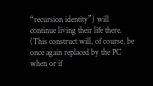“recursion identity”) will continue living their life there. (This construct will, of course, be once again replaced by the PC when or if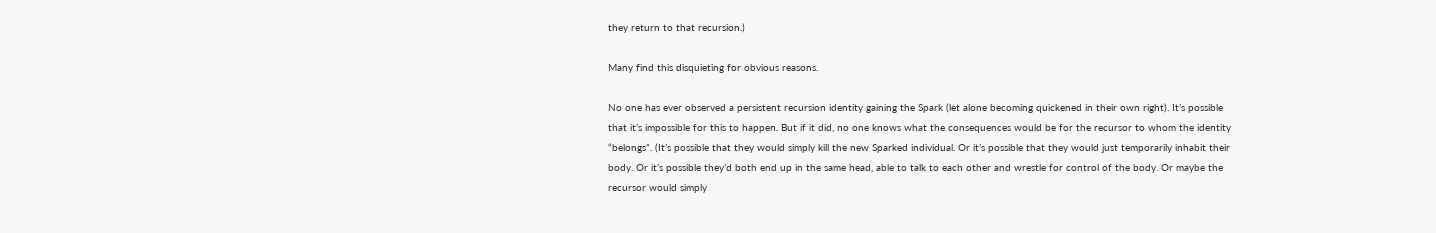they return to that recursion.)

Many find this disquieting for obvious reasons.

No one has ever observed a persistent recursion identity gaining the Spark (let alone becoming quickened in their own right). It’s possible that it’s impossible for this to happen. But if it did, no one knows what the consequences would be for the recursor to whom the identity “belongs”. (It’s possible that they would simply kill the new Sparked individual. Or it’s possible that they would just temporarily inhabit their body. Or it’s possible they’d both end up in the same head, able to talk to each other and wrestle for control of the body. Or maybe the recursor would simply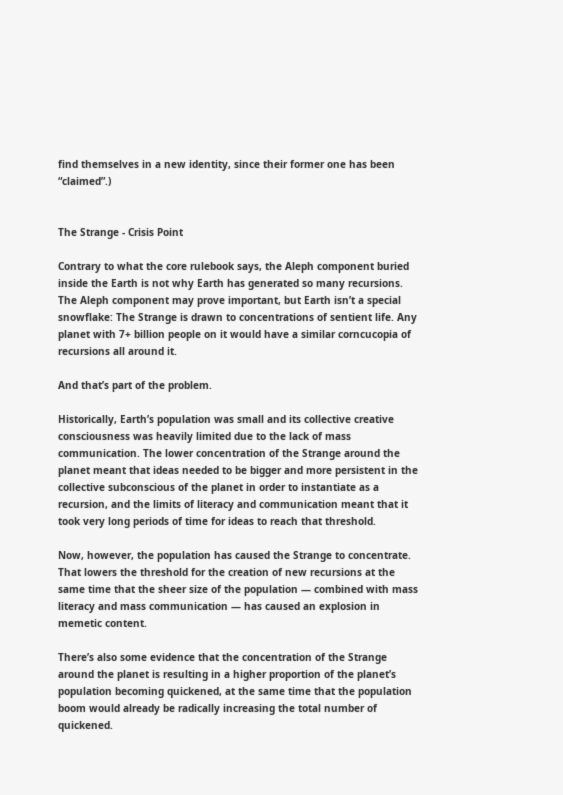find themselves in a new identity, since their former one has been “claimed”.)


The Strange - Crisis Point

Contrary to what the core rulebook says, the Aleph component buried inside the Earth is not why Earth has generated so many recursions. The Aleph component may prove important, but Earth isn’t a special snowflake: The Strange is drawn to concentrations of sentient life. Any planet with 7+ billion people on it would have a similar corncucopia of recursions all around it.

And that’s part of the problem.

Historically, Earth’s population was small and its collective creative consciousness was heavily limited due to the lack of mass communication. The lower concentration of the Strange around the planet meant that ideas needed to be bigger and more persistent in the collective subconscious of the planet in order to instantiate as a recursion, and the limits of literacy and communication meant that it took very long periods of time for ideas to reach that threshold.

Now, however, the population has caused the Strange to concentrate. That lowers the threshold for the creation of new recursions at the same time that the sheer size of the population — combined with mass literacy and mass communication — has caused an explosion in memetic content.

There’s also some evidence that the concentration of the Strange around the planet is resulting in a higher proportion of the planet’s population becoming quickened, at the same time that the population boom would already be radically increasing the total number of quickened.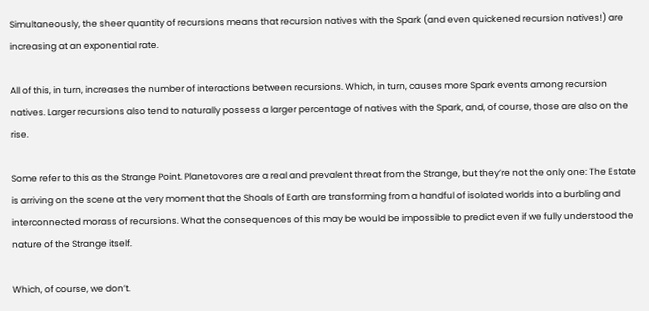Simultaneously, the sheer quantity of recursions means that recursion natives with the Spark (and even quickened recursion natives!) are increasing at an exponential rate.

All of this, in turn, increases the number of interactions between recursions. Which, in turn, causes more Spark events among recursion natives. Larger recursions also tend to naturally possess a larger percentage of natives with the Spark, and, of course, those are also on the rise.

Some refer to this as the Strange Point. Planetovores are a real and prevalent threat from the Strange, but they’re not the only one: The Estate is arriving on the scene at the very moment that the Shoals of Earth are transforming from a handful of isolated worlds into a burbling and interconnected morass of recursions. What the consequences of this may be would be impossible to predict even if we fully understood the nature of the Strange itself.

Which, of course, we don’t.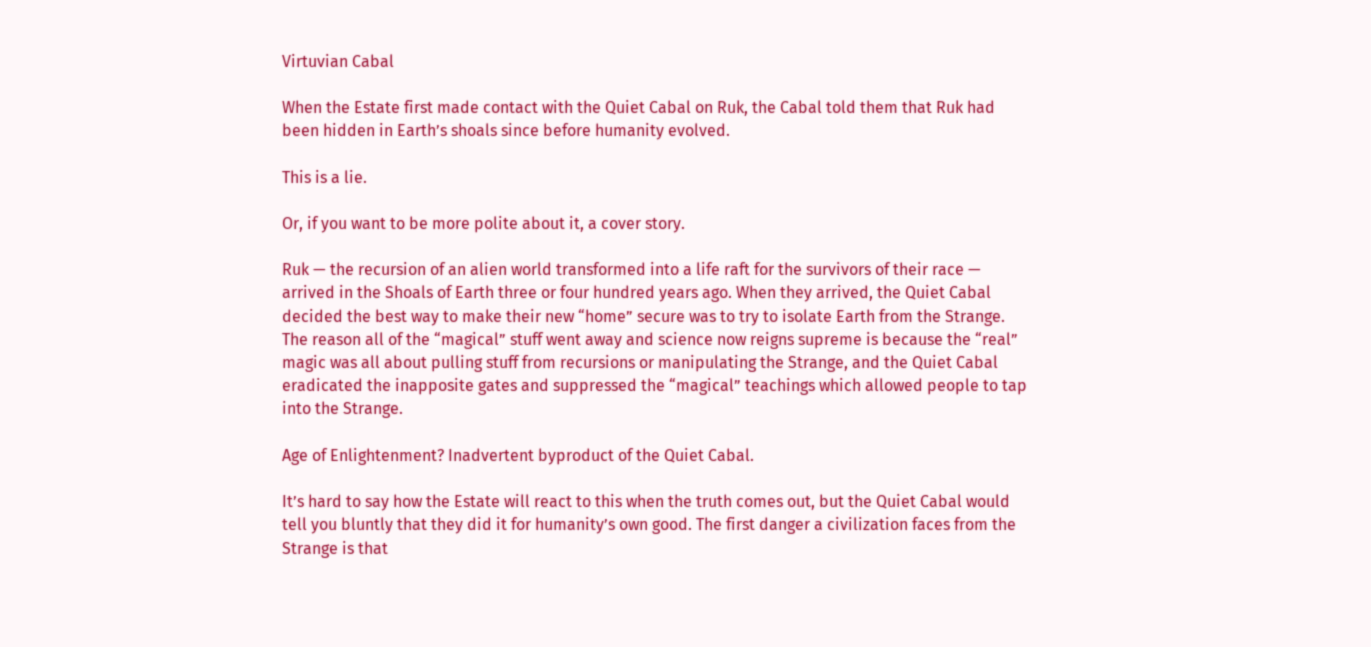Virtuvian Cabal

When the Estate first made contact with the Quiet Cabal on Ruk, the Cabal told them that Ruk had been hidden in Earth’s shoals since before humanity evolved.

This is a lie.

Or, if you want to be more polite about it, a cover story.

Ruk — the recursion of an alien world transformed into a life raft for the survivors of their race — arrived in the Shoals of Earth three or four hundred years ago. When they arrived, the Quiet Cabal decided the best way to make their new “home” secure was to try to isolate Earth from the Strange. The reason all of the “magical” stuff went away and science now reigns supreme is because the “real” magic was all about pulling stuff from recursions or manipulating the Strange, and the Quiet Cabal eradicated the inapposite gates and suppressed the “magical” teachings which allowed people to tap into the Strange.

Age of Enlightenment? Inadvertent byproduct of the Quiet Cabal.

It’s hard to say how the Estate will react to this when the truth comes out, but the Quiet Cabal would tell you bluntly that they did it for humanity’s own good. The first danger a civilization faces from the Strange is that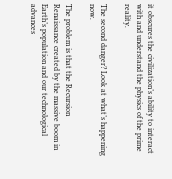it obscures the civilization’s ability to interact with and understand the physics of the prime reality.

The second danger? Look at what’s happening now.

The problem is that the Recursion Renaissance created by the massive boom in Earth’s population and our technological advances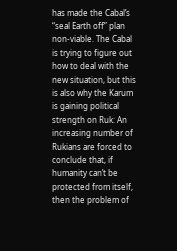has made the Cabal’s “seal Earth off” plan non-viable. The Cabal is trying to figure out how to deal with the new situation, but this is also why the Karum is gaining political strength on Ruk: An increasing number of Rukians are forced to conclude that, if humanity can’t be protected from itself, then the problem of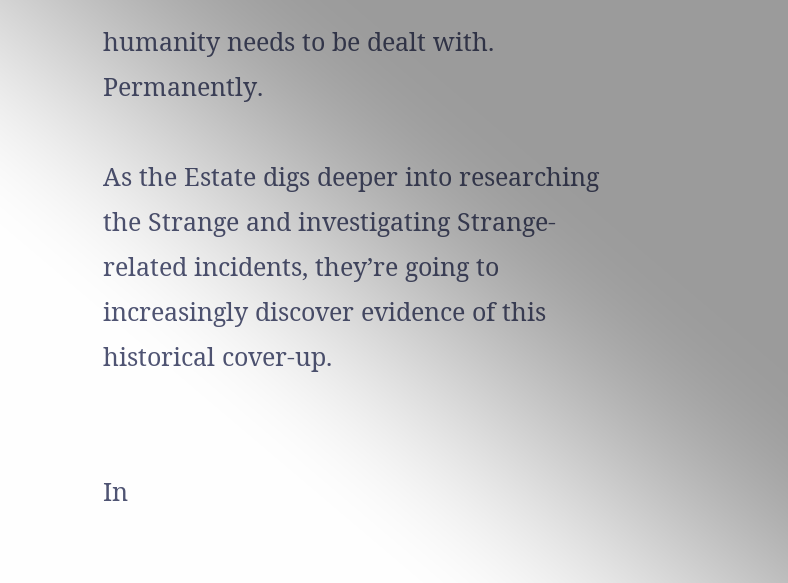humanity needs to be dealt with. Permanently.

As the Estate digs deeper into researching the Strange and investigating Strange-related incidents, they’re going to increasingly discover evidence of this historical cover-up.


In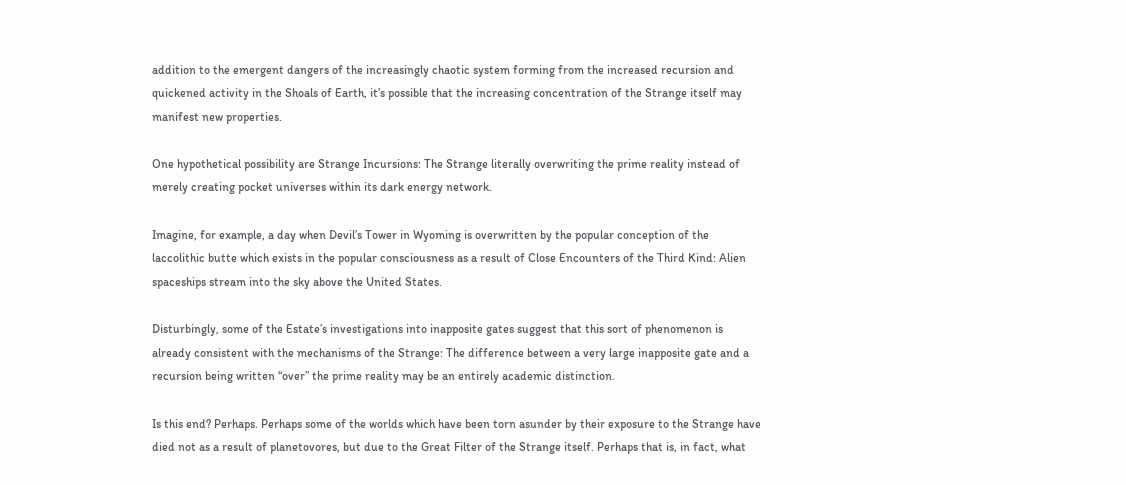addition to the emergent dangers of the increasingly chaotic system forming from the increased recursion and quickened activity in the Shoals of Earth, it’s possible that the increasing concentration of the Strange itself may manifest new properties.

One hypothetical possibility are Strange Incursions: The Strange literally overwriting the prime reality instead of merely creating pocket universes within its dark energy network.

Imagine, for example, a day when Devil’s Tower in Wyoming is overwritten by the popular conception of the laccolithic butte which exists in the popular consciousness as a result of Close Encounters of the Third Kind: Alien spaceships stream into the sky above the United States.

Disturbingly, some of the Estate’s investigations into inapposite gates suggest that this sort of phenomenon is already consistent with the mechanisms of the Strange: The difference between a very large inapposite gate and a recursion being written “over” the prime reality may be an entirely academic distinction.

Is this end? Perhaps. Perhaps some of the worlds which have been torn asunder by their exposure to the Strange have died not as a result of planetovores, but due to the Great Filter of the Strange itself. Perhaps that is, in fact, what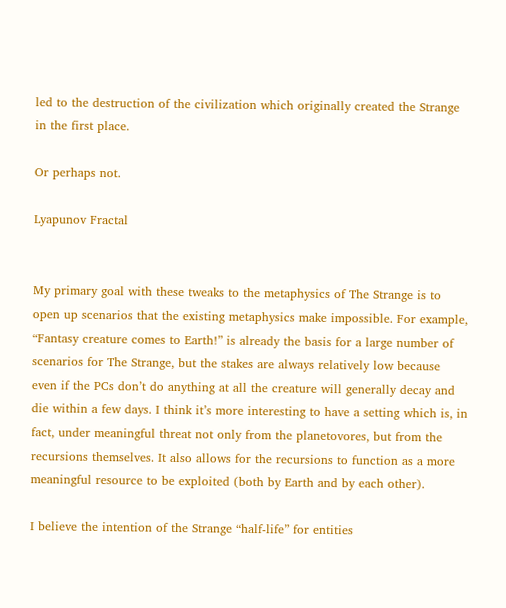led to the destruction of the civilization which originally created the Strange in the first place.

Or perhaps not.

Lyapunov Fractal


My primary goal with these tweaks to the metaphysics of The Strange is to open up scenarios that the existing metaphysics make impossible. For example, “Fantasy creature comes to Earth!” is already the basis for a large number of scenarios for The Strange, but the stakes are always relatively low because even if the PCs don’t do anything at all the creature will generally decay and die within a few days. I think it’s more interesting to have a setting which is, in fact, under meaningful threat not only from the planetovores, but from the recursions themselves. It also allows for the recursions to function as a more meaningful resource to be exploited (both by Earth and by each other).

I believe the intention of the Strange “half-life” for entities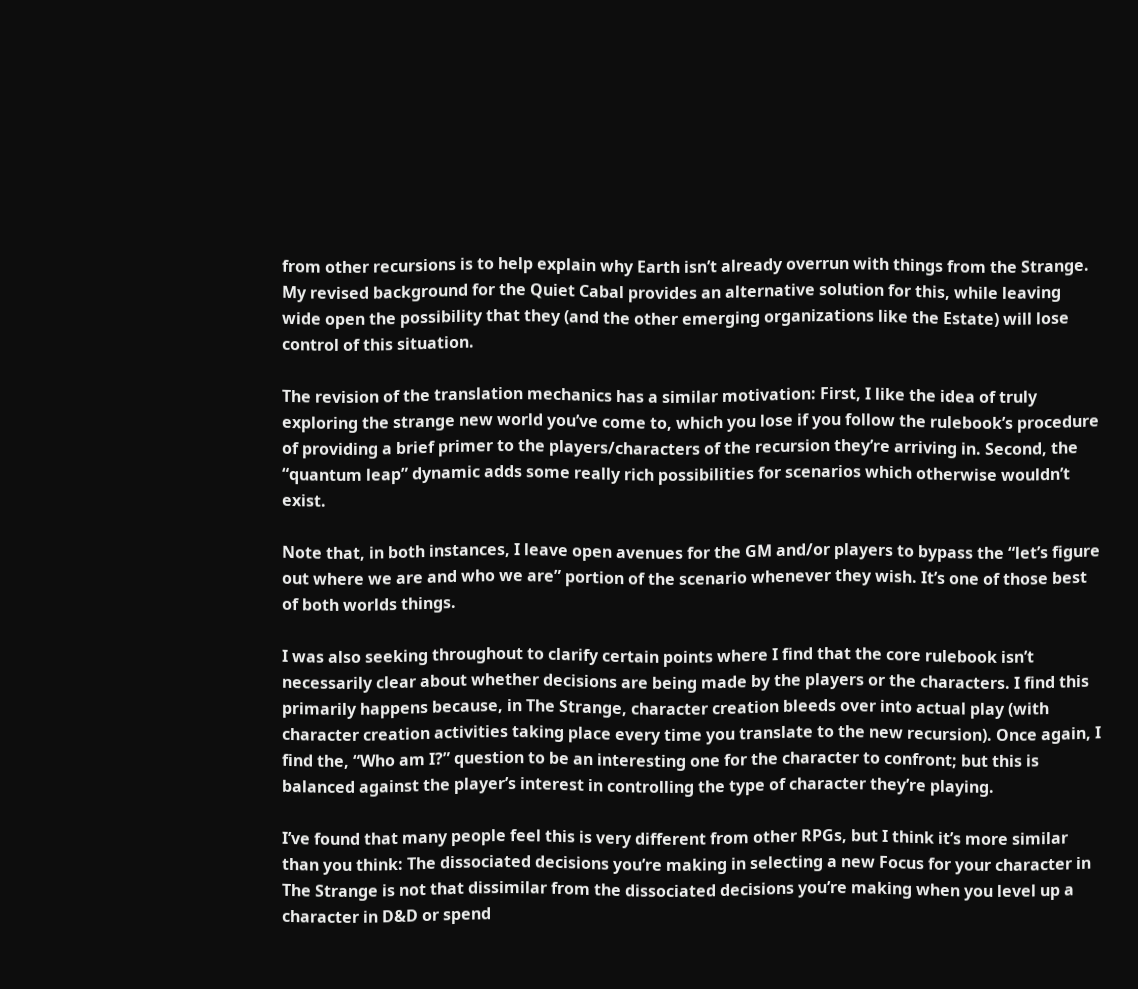from other recursions is to help explain why Earth isn’t already overrun with things from the Strange. My revised background for the Quiet Cabal provides an alternative solution for this, while leaving wide open the possibility that they (and the other emerging organizations like the Estate) will lose control of this situation.

The revision of the translation mechanics has a similar motivation: First, I like the idea of truly exploring the strange new world you’ve come to, which you lose if you follow the rulebook’s procedure of providing a brief primer to the players/characters of the recursion they’re arriving in. Second, the “quantum leap” dynamic adds some really rich possibilities for scenarios which otherwise wouldn’t exist.

Note that, in both instances, I leave open avenues for the GM and/or players to bypass the “let’s figure out where we are and who we are” portion of the scenario whenever they wish. It’s one of those best of both worlds things.

I was also seeking throughout to clarify certain points where I find that the core rulebook isn’t necessarily clear about whether decisions are being made by the players or the characters. I find this primarily happens because, in The Strange, character creation bleeds over into actual play (with character creation activities taking place every time you translate to the new recursion). Once again, I find the, “Who am I?” question to be an interesting one for the character to confront; but this is balanced against the player’s interest in controlling the type of character they’re playing.

I’ve found that many people feel this is very different from other RPGs, but I think it’s more similar than you think: The dissociated decisions you’re making in selecting a new Focus for your character in The Strange is not that dissimilar from the dissociated decisions you’re making when you level up a character in D&D or spend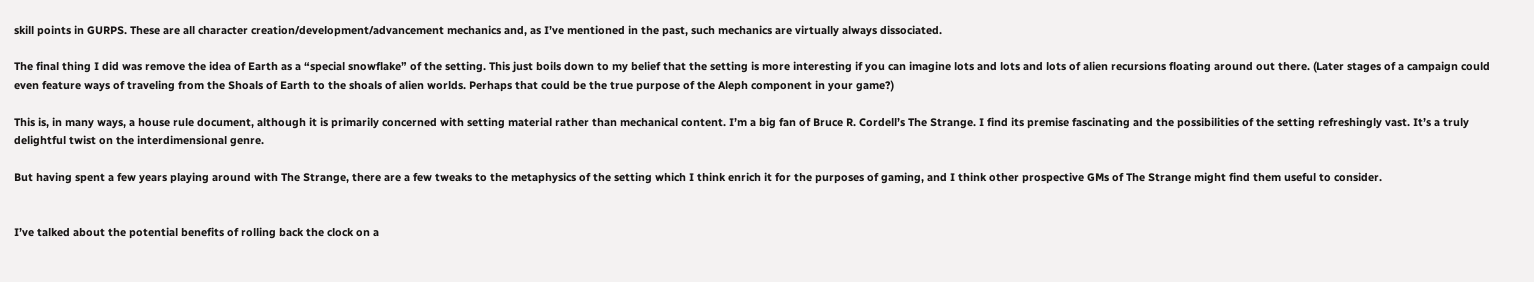skill points in GURPS. These are all character creation/development/advancement mechanics and, as I’ve mentioned in the past, such mechanics are virtually always dissociated.

The final thing I did was remove the idea of Earth as a “special snowflake” of the setting. This just boils down to my belief that the setting is more interesting if you can imagine lots and lots and lots of alien recursions floating around out there. (Later stages of a campaign could even feature ways of traveling from the Shoals of Earth to the shoals of alien worlds. Perhaps that could be the true purpose of the Aleph component in your game?)

This is, in many ways, a house rule document, although it is primarily concerned with setting material rather than mechanical content. I’m a big fan of Bruce R. Cordell’s The Strange. I find its premise fascinating and the possibilities of the setting refreshingly vast. It’s a truly delightful twist on the interdimensional genre.

But having spent a few years playing around with The Strange, there are a few tweaks to the metaphysics of the setting which I think enrich it for the purposes of gaming, and I think other prospective GMs of The Strange might find them useful to consider.


I’ve talked about the potential benefits of rolling back the clock on a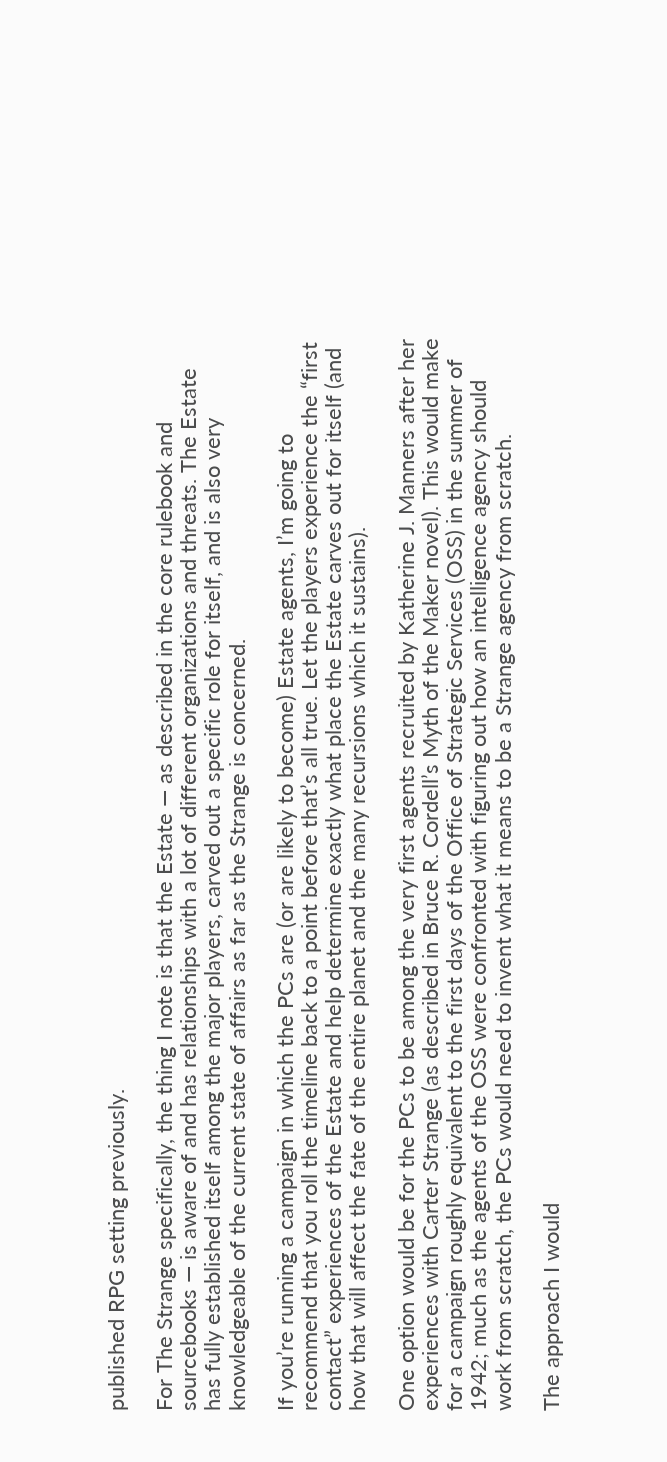published RPG setting previously.

For The Strange specifically, the thing I note is that the Estate — as described in the core rulebook and sourcebooks — is aware of and has relationships with a lot of different organizations and threats. The Estate has fully established itself among the major players, carved out a specific role for itself, and is also very knowledgeable of the current state of affairs as far as the Strange is concerned.

If you’re running a campaign in which the PCs are (or are likely to become) Estate agents, I’m going to recommend that you roll the timeline back to a point before that’s all true. Let the players experience the “first contact” experiences of the Estate and help determine exactly what place the Estate carves out for itself (and how that will affect the fate of the entire planet and the many recursions which it sustains).

One option would be for the PCs to be among the very first agents recruited by Katherine J. Manners after her experiences with Carter Strange (as described in Bruce R. Cordell’s Myth of the Maker novel). This would make for a campaign roughly equivalent to the first days of the Office of Strategic Services (OSS) in the summer of 1942; much as the agents of the OSS were confronted with figuring out how an intelligence agency should work from scratch, the PCs would need to invent what it means to be a Strange agency from scratch.

The approach I would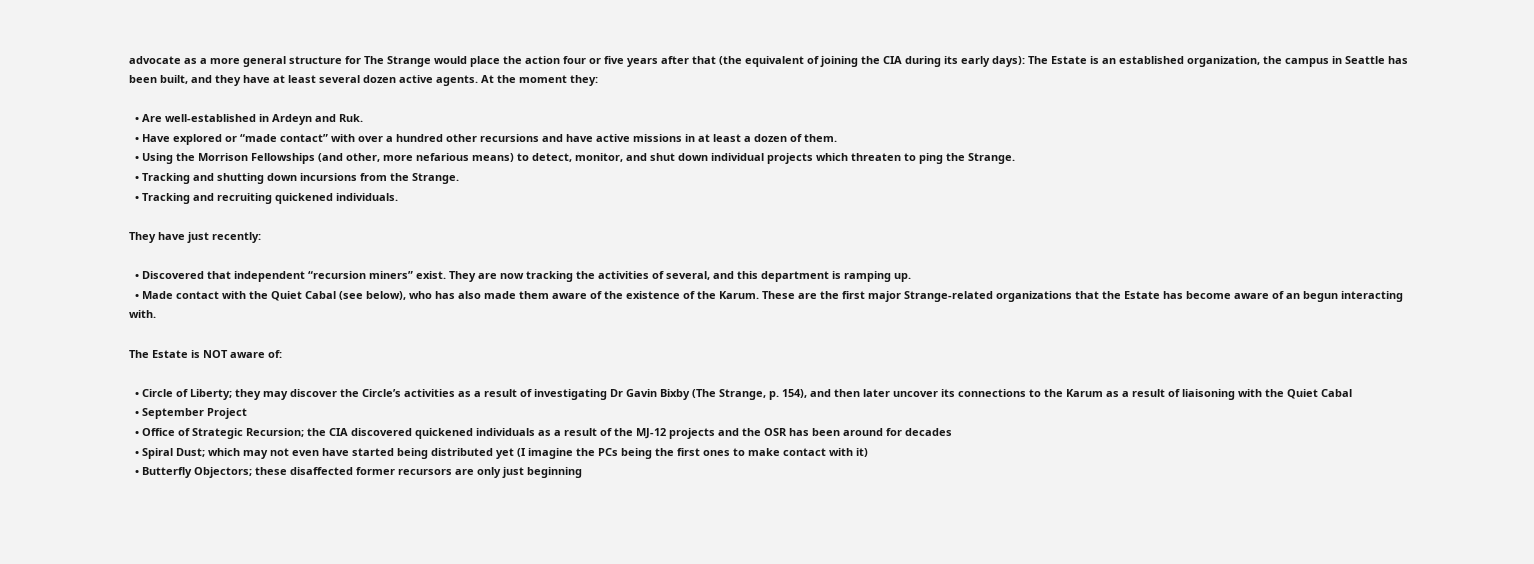advocate as a more general structure for The Strange would place the action four or five years after that (the equivalent of joining the CIA during its early days): The Estate is an established organization, the campus in Seattle has been built, and they have at least several dozen active agents. At the moment they:

  • Are well-established in Ardeyn and Ruk.
  • Have explored or “made contact” with over a hundred other recursions and have active missions in at least a dozen of them.
  • Using the Morrison Fellowships (and other, more nefarious means) to detect, monitor, and shut down individual projects which threaten to ping the Strange.
  • Tracking and shutting down incursions from the Strange.
  • Tracking and recruiting quickened individuals.

They have just recently:

  • Discovered that independent “recursion miners” exist. They are now tracking the activities of several, and this department is ramping up.
  • Made contact with the Quiet Cabal (see below), who has also made them aware of the existence of the Karum. These are the first major Strange-related organizations that the Estate has become aware of an begun interacting with.

The Estate is NOT aware of:

  • Circle of Liberty; they may discover the Circle’s activities as a result of investigating Dr Gavin Bixby (The Strange, p. 154), and then later uncover its connections to the Karum as a result of liaisoning with the Quiet Cabal
  • September Project
  • Office of Strategic Recursion; the CIA discovered quickened individuals as a result of the MJ-12 projects and the OSR has been around for decades
  • Spiral Dust; which may not even have started being distributed yet (I imagine the PCs being the first ones to make contact with it)
  • Butterfly Objectors; these disaffected former recursors are only just beginning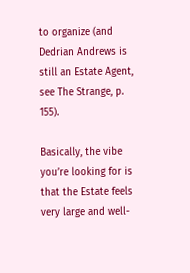to organize (and Dedrian Andrews is still an Estate Agent, see The Strange, p. 155).

Basically, the vibe you’re looking for is that the Estate feels very large and well-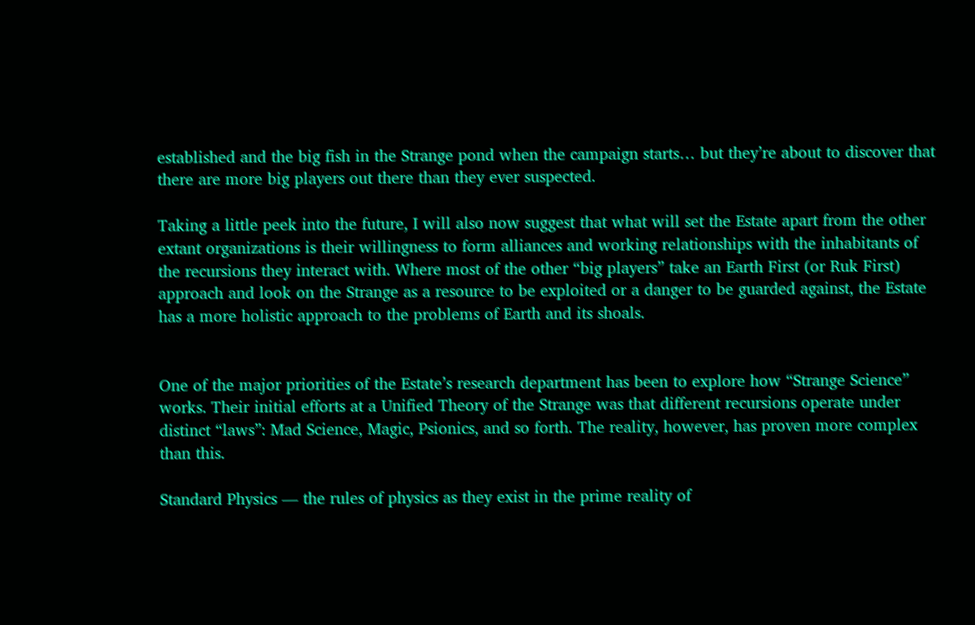established and the big fish in the Strange pond when the campaign starts… but they’re about to discover that there are more big players out there than they ever suspected.

Taking a little peek into the future, I will also now suggest that what will set the Estate apart from the other extant organizations is their willingness to form alliances and working relationships with the inhabitants of the recursions they interact with. Where most of the other “big players” take an Earth First (or Ruk First) approach and look on the Strange as a resource to be exploited or a danger to be guarded against, the Estate has a more holistic approach to the problems of Earth and its shoals.


One of the major priorities of the Estate’s research department has been to explore how “Strange Science” works. Their initial efforts at a Unified Theory of the Strange was that different recursions operate under distinct “laws”: Mad Science, Magic, Psionics, and so forth. The reality, however, has proven more complex than this.

Standard Physics — the rules of physics as they exist in the prime reality of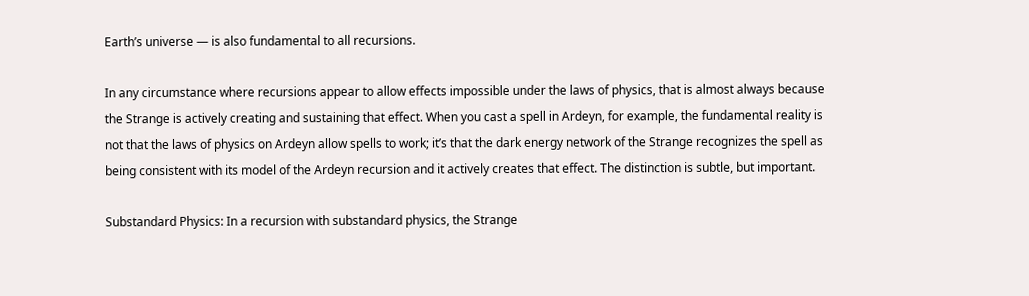Earth’s universe — is also fundamental to all recursions.

In any circumstance where recursions appear to allow effects impossible under the laws of physics, that is almost always because the Strange is actively creating and sustaining that effect. When you cast a spell in Ardeyn, for example, the fundamental reality is not that the laws of physics on Ardeyn allow spells to work; it’s that the dark energy network of the Strange recognizes the spell as being consistent with its model of the Ardeyn recursion and it actively creates that effect. The distinction is subtle, but important.

Substandard Physics: In a recursion with substandard physics, the Strange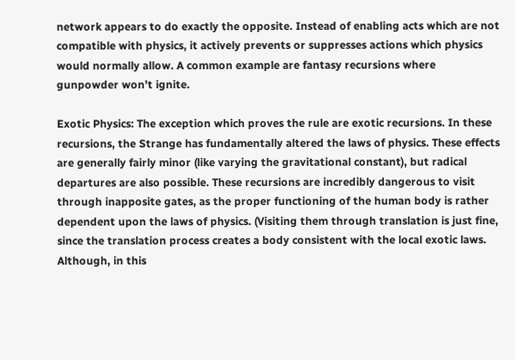network appears to do exactly the opposite. Instead of enabling acts which are not compatible with physics, it actively prevents or suppresses actions which physics would normally allow. A common example are fantasy recursions where gunpowder won’t ignite.

Exotic Physics: The exception which proves the rule are exotic recursions. In these recursions, the Strange has fundamentally altered the laws of physics. These effects are generally fairly minor (like varying the gravitational constant), but radical departures are also possible. These recursions are incredibly dangerous to visit through inapposite gates, as the proper functioning of the human body is rather dependent upon the laws of physics. (Visiting them through translation is just fine, since the translation process creates a body consistent with the local exotic laws. Although, in this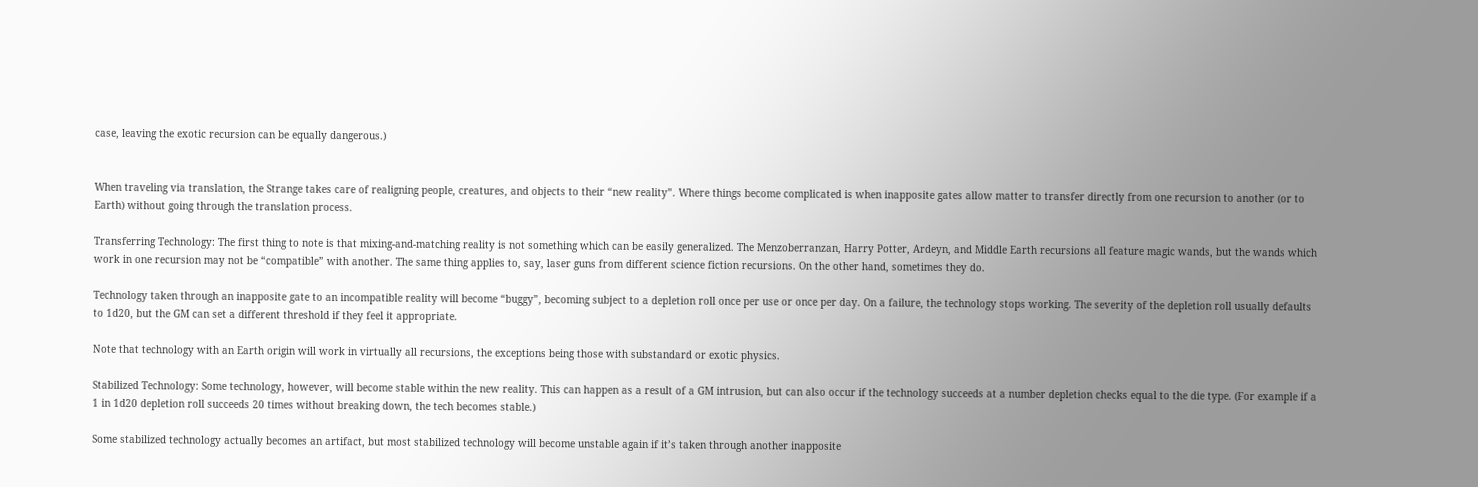case, leaving the exotic recursion can be equally dangerous.)


When traveling via translation, the Strange takes care of realigning people, creatures, and objects to their “new reality”. Where things become complicated is when inapposite gates allow matter to transfer directly from one recursion to another (or to Earth) without going through the translation process.

Transferring Technology: The first thing to note is that mixing-and-matching reality is not something which can be easily generalized. The Menzoberranzan, Harry Potter, Ardeyn, and Middle Earth recursions all feature magic wands, but the wands which work in one recursion may not be “compatible” with another. The same thing applies to, say, laser guns from different science fiction recursions. On the other hand, sometimes they do.

Technology taken through an inapposite gate to an incompatible reality will become “buggy”, becoming subject to a depletion roll once per use or once per day. On a failure, the technology stops working. The severity of the depletion roll usually defaults to 1d20, but the GM can set a different threshold if they feel it appropriate.

Note that technology with an Earth origin will work in virtually all recursions, the exceptions being those with substandard or exotic physics.

Stabilized Technology: Some technology, however, will become stable within the new reality. This can happen as a result of a GM intrusion, but can also occur if the technology succeeds at a number depletion checks equal to the die type. (For example if a 1 in 1d20 depletion roll succeeds 20 times without breaking down, the tech becomes stable.)

Some stabilized technology actually becomes an artifact, but most stabilized technology will become unstable again if it’s taken through another inapposite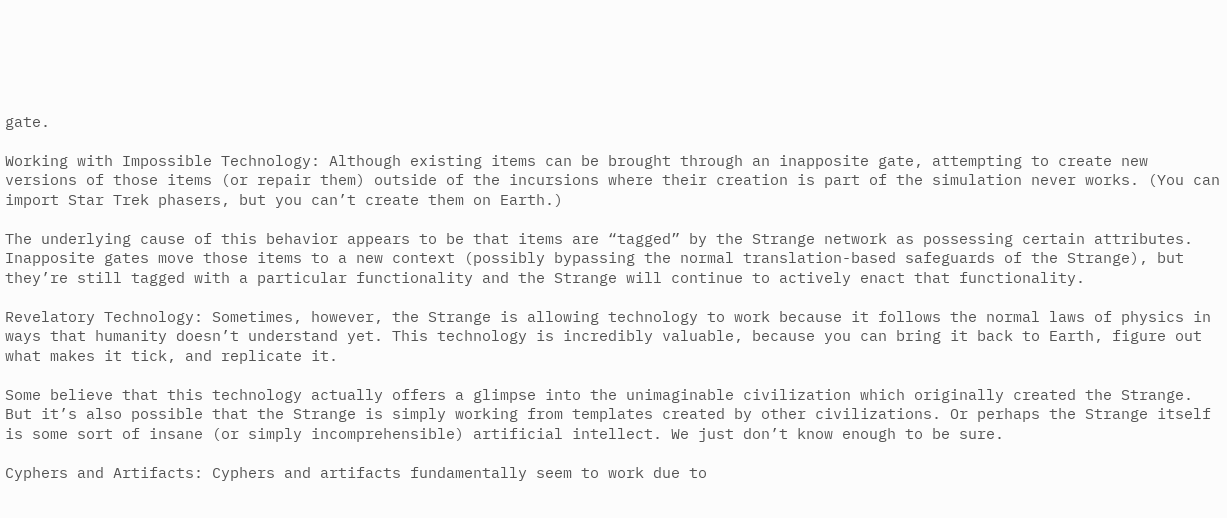gate.

Working with Impossible Technology: Although existing items can be brought through an inapposite gate, attempting to create new versions of those items (or repair them) outside of the incursions where their creation is part of the simulation never works. (You can import Star Trek phasers, but you can’t create them on Earth.)

The underlying cause of this behavior appears to be that items are “tagged” by the Strange network as possessing certain attributes. Inapposite gates move those items to a new context (possibly bypassing the normal translation-based safeguards of the Strange), but they’re still tagged with a particular functionality and the Strange will continue to actively enact that functionality.

Revelatory Technology: Sometimes, however, the Strange is allowing technology to work because it follows the normal laws of physics in ways that humanity doesn’t understand yet. This technology is incredibly valuable, because you can bring it back to Earth, figure out what makes it tick, and replicate it.

Some believe that this technology actually offers a glimpse into the unimaginable civilization which originally created the Strange. But it’s also possible that the Strange is simply working from templates created by other civilizations. Or perhaps the Strange itself is some sort of insane (or simply incomprehensible) artificial intellect. We just don’t know enough to be sure.

Cyphers and Artifacts: Cyphers and artifacts fundamentally seem to work due to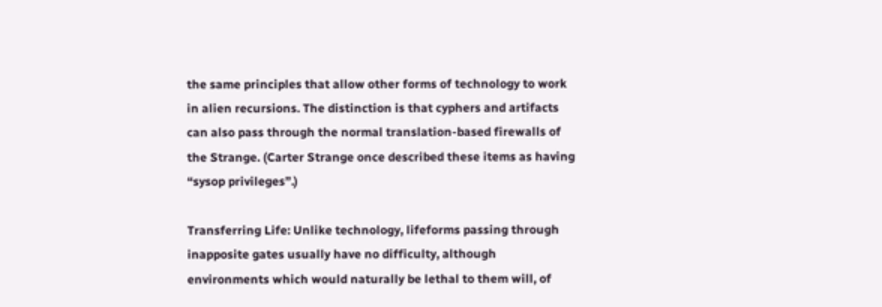the same principles that allow other forms of technology to work in alien recursions. The distinction is that cyphers and artifacts can also pass through the normal translation-based firewalls of the Strange. (Carter Strange once described these items as having “sysop privileges”.)

Transferring Life: Unlike technology, lifeforms passing through inapposite gates usually have no difficulty, although environments which would naturally be lethal to them will, of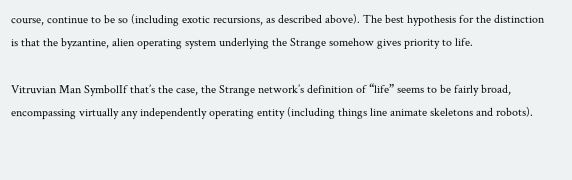course, continue to be so (including exotic recursions, as described above). The best hypothesis for the distinction is that the byzantine, alien operating system underlying the Strange somehow gives priority to life.

Vitruvian Man SymbolIf that’s the case, the Strange network’s definition of “life” seems to be fairly broad, encompassing virtually any independently operating entity (including things line animate skeletons and robots).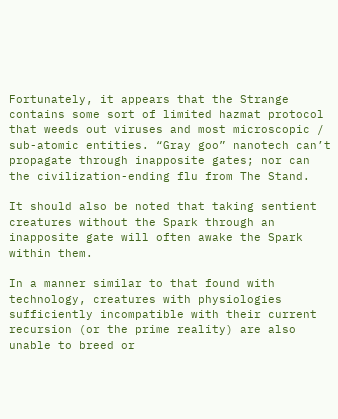Fortunately, it appears that the Strange contains some sort of limited hazmat protocol that weeds out viruses and most microscopic / sub-atomic entities. “Gray goo” nanotech can’t propagate through inapposite gates; nor can the civilization-ending flu from The Stand.

It should also be noted that taking sentient creatures without the Spark through an inapposite gate will often awake the Spark within them.

In a manner similar to that found with technology, creatures with physiologies sufficiently incompatible with their current recursion (or the prime reality) are also unable to breed or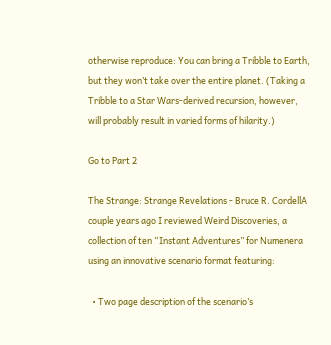otherwise reproduce: You can bring a Tribble to Earth, but they won’t take over the entire planet. (Taking a Tribble to a Star Wars-derived recursion, however, will probably result in varied forms of hilarity.)

Go to Part 2

The Strange: Strange Revelations - Bruce R. CordellA couple years ago I reviewed Weird Discoveries, a collection of ten “Instant Adventures” for Numenera using an innovative scenario format featuring:

  • Two page description of the scenario’s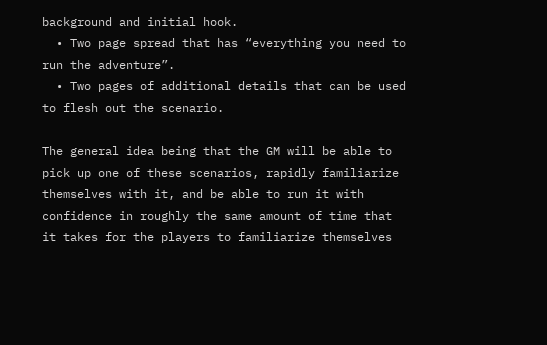background and initial hook.
  • Two page spread that has “everything you need to run the adventure”.
  • Two pages of additional details that can be used to flesh out the scenario.

The general idea being that the GM will be able to pick up one of these scenarios, rapidly familiarize themselves with it, and be able to run it with confidence in roughly the same amount of time that it takes for the players to familiarize themselves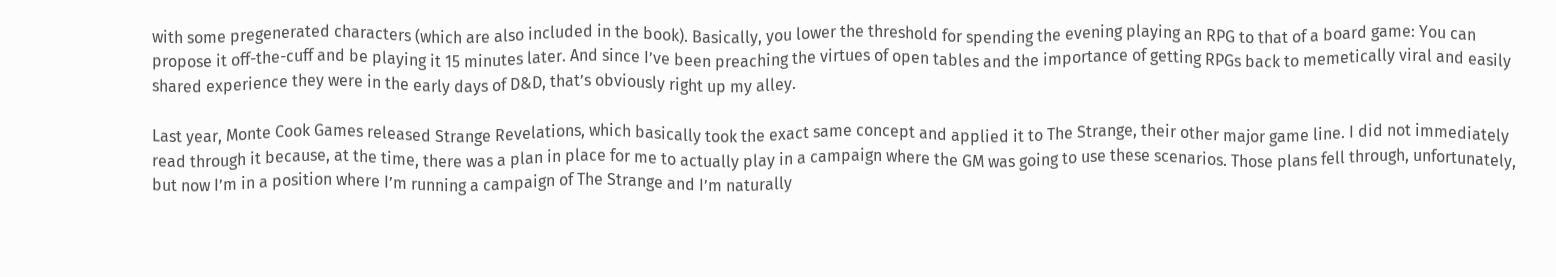with some pregenerated characters (which are also included in the book). Basically, you lower the threshold for spending the evening playing an RPG to that of a board game: You can propose it off-the-cuff and be playing it 15 minutes later. And since I’ve been preaching the virtues of open tables and the importance of getting RPGs back to memetically viral and easily shared experience they were in the early days of D&D, that’s obviously right up my alley.

Last year, Monte Cook Games released Strange Revelations, which basically took the exact same concept and applied it to The Strange, their other major game line. I did not immediately read through it because, at the time, there was a plan in place for me to actually play in a campaign where the GM was going to use these scenarios. Those plans fell through, unfortunately, but now I’m in a position where I’m running a campaign of The Strange and I’m naturally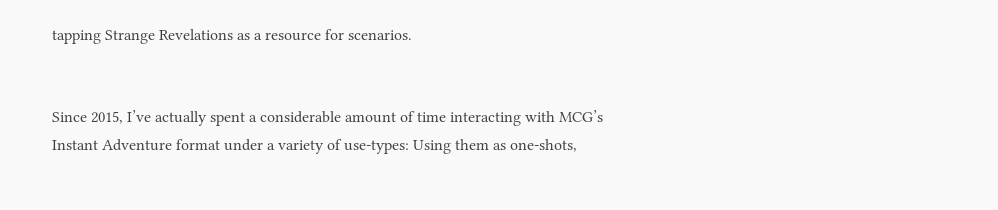tapping Strange Revelations as a resource for scenarios.


Since 2015, I’ve actually spent a considerable amount of time interacting with MCG’s Instant Adventure format under a variety of use-types: Using them as one-shots,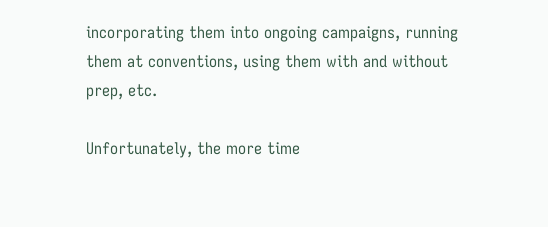incorporating them into ongoing campaigns, running them at conventions, using them with and without prep, etc.

Unfortunately, the more time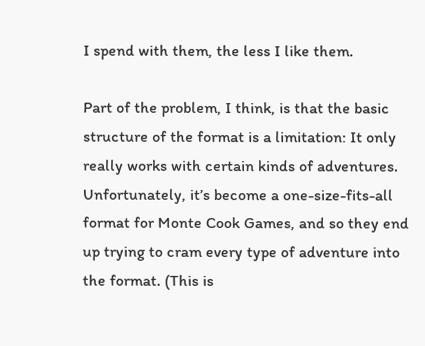I spend with them, the less I like them.

Part of the problem, I think, is that the basic structure of the format is a limitation: It only really works with certain kinds of adventures. Unfortunately, it’s become a one-size-fits-all format for Monte Cook Games, and so they end up trying to cram every type of adventure into the format. (This is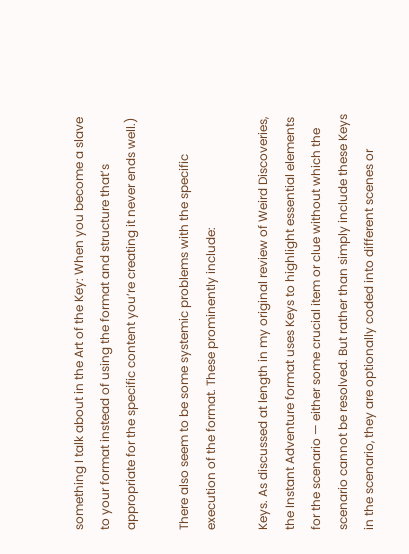something I talk about in the Art of the Key: When you become a slave to your format instead of using the format and structure that’s appropriate for the specific content you’re creating it never ends well.)

There also seem to be some systemic problems with the specific execution of the format. These prominently include:

Keys. As discussed at length in my original review of Weird Discoveries, the Instant Adventure format uses Keys to highlight essential elements for the scenario — either some crucial item or clue without which the scenario cannot be resolved. But rather than simply include these Keys in the scenario, they are optionally coded into different scenes or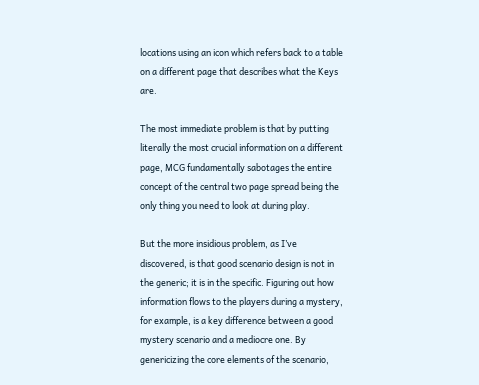locations using an icon which refers back to a table on a different page that describes what the Keys are.

The most immediate problem is that by putting literally the most crucial information on a different page, MCG fundamentally sabotages the entire concept of the central two page spread being the only thing you need to look at during play.

But the more insidious problem, as I’ve discovered, is that good scenario design is not in the generic; it is in the specific. Figuring out how information flows to the players during a mystery, for example, is a key difference between a good mystery scenario and a mediocre one. By genericizing the core elements of the scenario,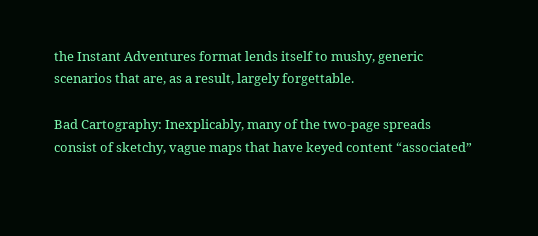the Instant Adventures format lends itself to mushy, generic scenarios that are, as a result, largely forgettable.

Bad Cartography: Inexplicably, many of the two-page spreads consist of sketchy, vague maps that have keyed content “associated”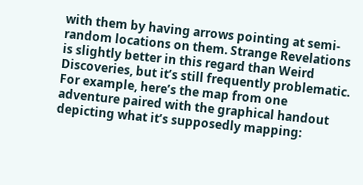with them by having arrows pointing at semi-random locations on them. Strange Revelations is slightly better in this regard than Weird Discoveries, but it’s still frequently problematic. For example, here’s the map from one adventure paired with the graphical handout depicting what it’s supposedly mapping: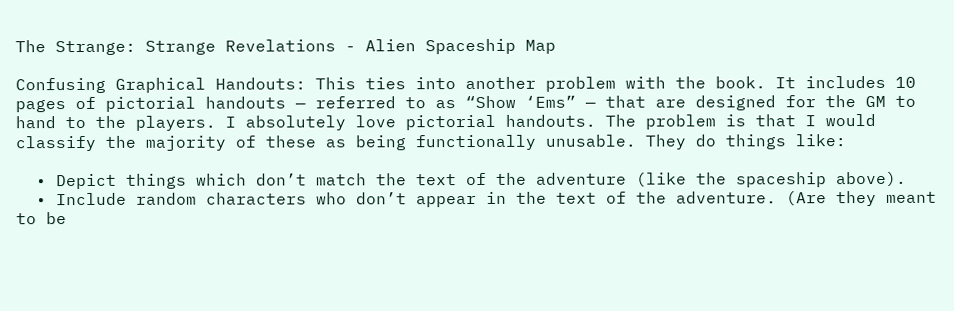The Strange: Strange Revelations - Alien Spaceship Map

Confusing Graphical Handouts: This ties into another problem with the book. It includes 10 pages of pictorial handouts — referred to as “Show ‘Ems” — that are designed for the GM to hand to the players. I absolutely love pictorial handouts. The problem is that I would classify the majority of these as being functionally unusable. They do things like:

  • Depict things which don’t match the text of the adventure (like the spaceship above).
  • Include random characters who don’t appear in the text of the adventure. (Are they meant to be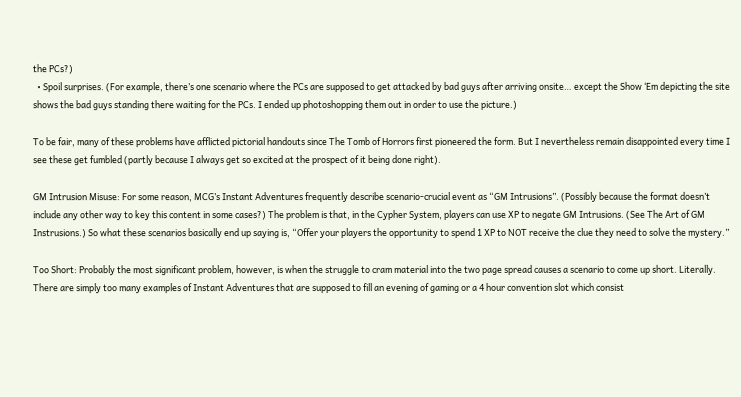the PCs?)
  • Spoil surprises. (For example, there’s one scenario where the PCs are supposed to get attacked by bad guys after arriving onsite… except the Show ‘Em depicting the site shows the bad guys standing there waiting for the PCs. I ended up photoshopping them out in order to use the picture.)

To be fair, many of these problems have afflicted pictorial handouts since The Tomb of Horrors first pioneered the form. But I nevertheless remain disappointed every time I see these get fumbled (partly because I always get so excited at the prospect of it being done right).

GM Intrusion Misuse: For some reason, MCG’s Instant Adventures frequently describe scenario-crucial event as “GM Intrusions”. (Possibly because the format doesn’t include any other way to key this content in some cases?) The problem is that, in the Cypher System, players can use XP to negate GM Intrusions. (See The Art of GM Instrusions.) So what these scenarios basically end up saying is, “Offer your players the opportunity to spend 1 XP to NOT receive the clue they need to solve the mystery.”

Too Short: Probably the most significant problem, however, is when the struggle to cram material into the two page spread causes a scenario to come up short. Literally. There are simply too many examples of Instant Adventures that are supposed to fill an evening of gaming or a 4 hour convention slot which consist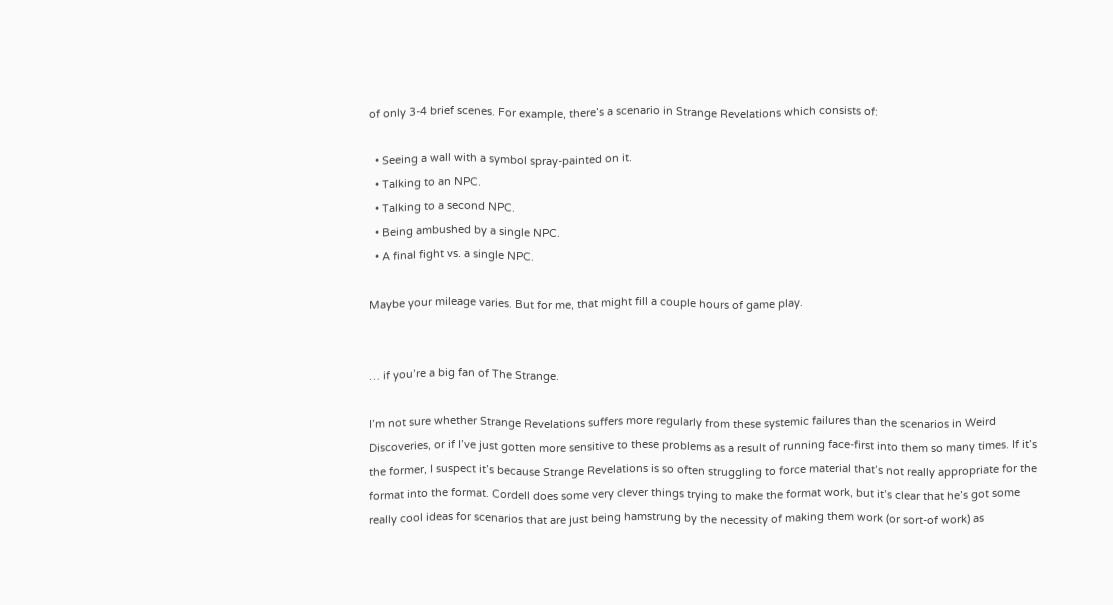of only 3-4 brief scenes. For example, there’s a scenario in Strange Revelations which consists of:

  • Seeing a wall with a symbol spray-painted on it.
  • Talking to an NPC.
  • Talking to a second NPC.
  • Being ambushed by a single NPC.
  • A final fight vs. a single NPC.

Maybe your mileage varies. But for me, that might fill a couple hours of game play.


… if you’re a big fan of The Strange.

I’m not sure whether Strange Revelations suffers more regularly from these systemic failures than the scenarios in Weird Discoveries, or if I’ve just gotten more sensitive to these problems as a result of running face-first into them so many times. If it’s the former, I suspect it’s because Strange Revelations is so often struggling to force material that’s not really appropriate for the format into the format. Cordell does some very clever things trying to make the format work, but it’s clear that he’s got some really cool ideas for scenarios that are just being hamstrung by the necessity of making them work (or sort-of work) as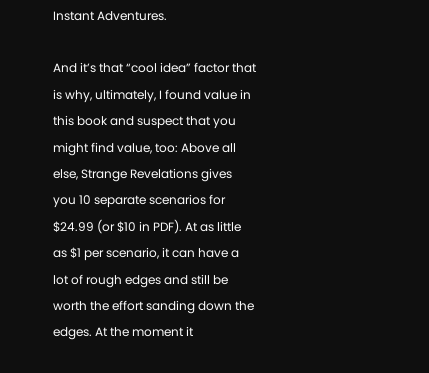Instant Adventures.

And it’s that “cool idea” factor that is why, ultimately, I found value in this book and suspect that you might find value, too: Above all else, Strange Revelations gives you 10 separate scenarios for $24.99 (or $10 in PDF). At as little as $1 per scenario, it can have a lot of rough edges and still be worth the effort sanding down the edges. At the moment it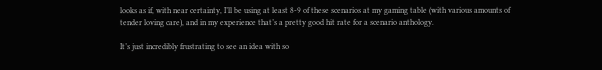looks as if, with near certainty, I’ll be using at least 8-9 of these scenarios at my gaming table (with various amounts of tender loving care), and in my experience that’s a pretty good hit rate for a scenario anthology.

It’s just incredibly frustrating to see an idea with so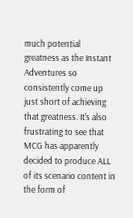much potential greatness as the Instant Adventures so consistently come up just short of achieving that greatness. It’s also frustrating to see that MCG has apparently decided to produce ALL of its scenario content in the form of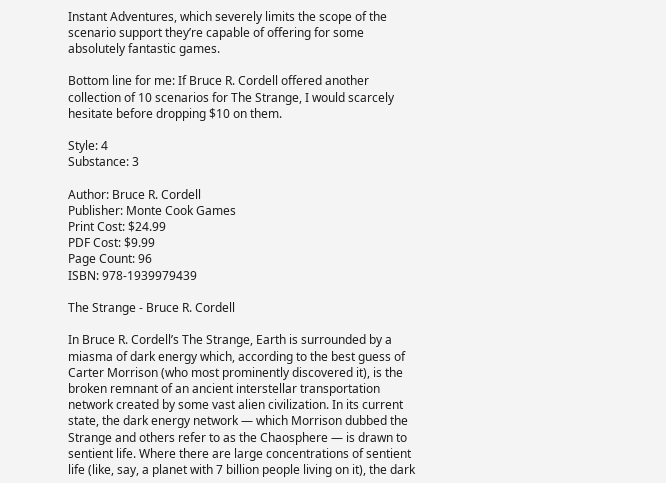Instant Adventures, which severely limits the scope of the scenario support they’re capable of offering for some absolutely fantastic games.

Bottom line for me: If Bruce R. Cordell offered another collection of 10 scenarios for The Strange, I would scarcely hesitate before dropping $10 on them.

Style: 4
Substance: 3

Author: Bruce R. Cordell
Publisher: Monte Cook Games
Print Cost: $24.99
PDF Cost: $9.99
Page Count: 96
ISBN: 978-1939979439

The Strange - Bruce R. Cordell

In Bruce R. Cordell’s The Strange, Earth is surrounded by a miasma of dark energy which, according to the best guess of Carter Morrison (who most prominently discovered it), is the broken remnant of an ancient interstellar transportation network created by some vast alien civilization. In its current state, the dark energy network — which Morrison dubbed the Strange and others refer to as the Chaosphere — is drawn to sentient life. Where there are large concentrations of sentient life (like, say, a planet with 7 billion people living on it), the dark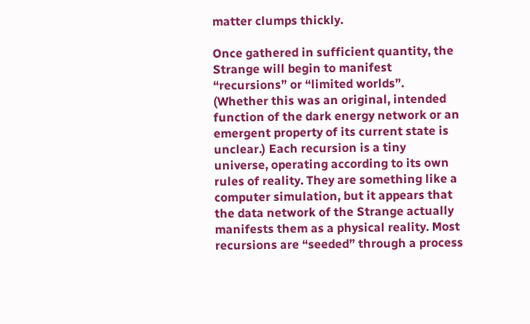matter clumps thickly.

Once gathered in sufficient quantity, the Strange will begin to manifest “recursions” or “limited worlds”. (Whether this was an original, intended function of the dark energy network or an emergent property of its current state is unclear.) Each recursion is a tiny universe, operating according to its own rules of reality. They are something like a computer simulation, but it appears that the data network of the Strange actually manifests them as a physical reality. Most recursions are “seeded” through a process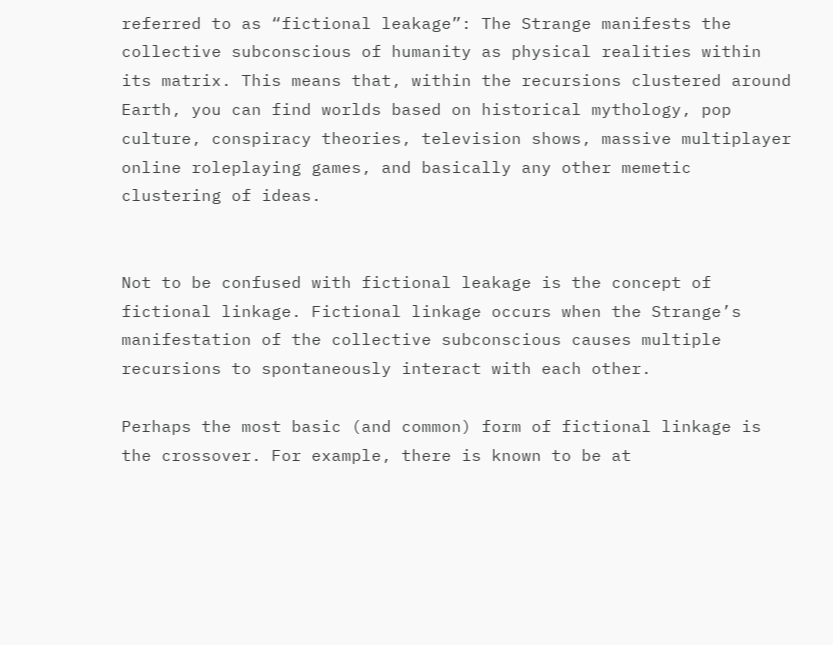referred to as “fictional leakage”: The Strange manifests the collective subconscious of humanity as physical realities within its matrix. This means that, within the recursions clustered around Earth, you can find worlds based on historical mythology, pop culture, conspiracy theories, television shows, massive multiplayer online roleplaying games, and basically any other memetic clustering of ideas.


Not to be confused with fictional leakage is the concept of fictional linkage. Fictional linkage occurs when the Strange’s manifestation of the collective subconscious causes multiple recursions to spontaneously interact with each other.

Perhaps the most basic (and common) form of fictional linkage is the crossover. For example, there is known to be at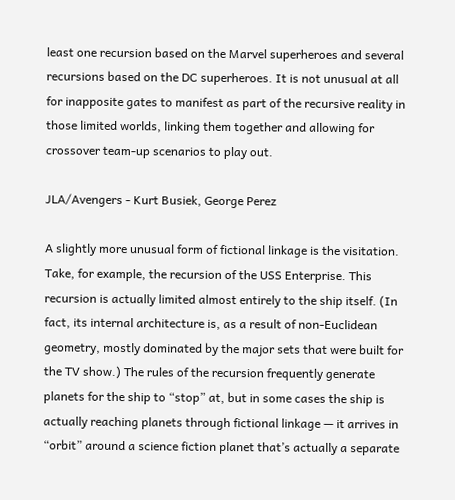least one recursion based on the Marvel superheroes and several recursions based on the DC superheroes. It is not unusual at all for inapposite gates to manifest as part of the recursive reality in those limited worlds, linking them together and allowing for crossover team-up scenarios to play out.

JLA/Avengers - Kurt Busiek, George Perez

A slightly more unusual form of fictional linkage is the visitation. Take, for example, the recursion of the USS Enterprise. This recursion is actually limited almost entirely to the ship itself. (In fact, its internal architecture is, as a result of non-Euclidean geometry, mostly dominated by the major sets that were built for the TV show.) The rules of the recursion frequently generate planets for the ship to “stop” at, but in some cases the ship is actually reaching planets through fictional linkage — it arrives in “orbit” around a science fiction planet that’s actually a separate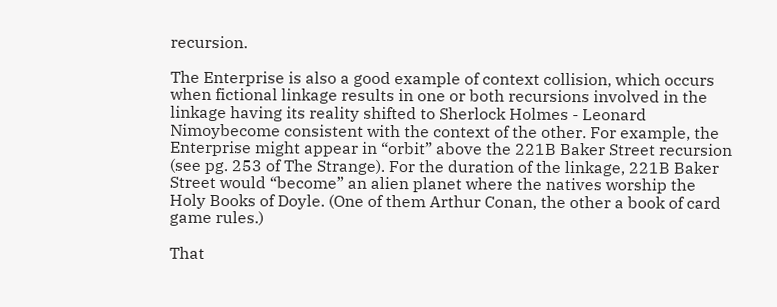recursion.

The Enterprise is also a good example of context collision, which occurs when fictional linkage results in one or both recursions involved in the linkage having its reality shifted to Sherlock Holmes - Leonard Nimoybecome consistent with the context of the other. For example, the Enterprise might appear in “orbit” above the 221B Baker Street recursion (see pg. 253 of The Strange). For the duration of the linkage, 221B Baker Street would “become” an alien planet where the natives worship the Holy Books of Doyle. (One of them Arthur Conan, the other a book of card game rules.)

That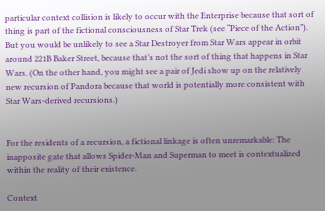particular context collision is likely to occur with the Enterprise because that sort of thing is part of the fictional consciousness of Star Trek (see “Piece of the Action”). But you would be unlikely to see a Star Destroyer from Star Wars appear in orbit around 221B Baker Street, because that’s not the sort of thing that happens in Star Wars. (On the other hand, you might see a pair of Jedi show up on the relatively new recursion of Pandora because that world is potentially more consistent with Star Wars-derived recursions.)


For the residents of a recursion, a fictional linkage is often unremarkable: The inapposite gate that allows Spider-Man and Superman to meet is contextualized within the reality of their existence.

Context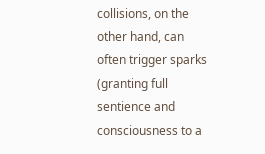collisions, on the other hand, can often trigger sparks (granting full sentience and consciousness to a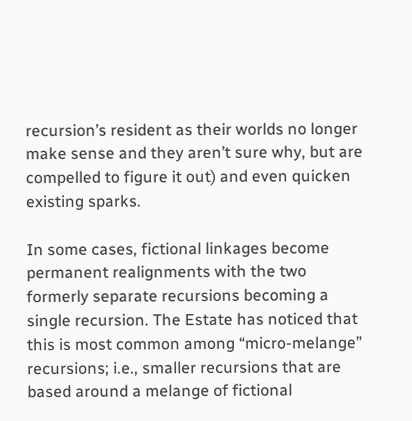recursion’s resident as their worlds no longer make sense and they aren’t sure why, but are compelled to figure it out) and even quicken existing sparks.

In some cases, fictional linkages become permanent realignments with the two formerly separate recursions becoming a single recursion. The Estate has noticed that this is most common among “micro-melange” recursions; i.e., smaller recursions that are based around a melange of fictional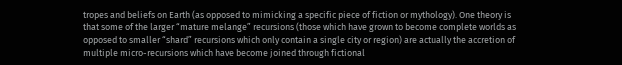tropes and beliefs on Earth (as opposed to mimicking a specific piece of fiction or mythology). One theory is that some of the larger “mature melange” recursions (those which have grown to become complete worlds as opposed to smaller “shard” recursions which only contain a single city or region) are actually the accretion of multiple micro-recursions which have become joined through fictional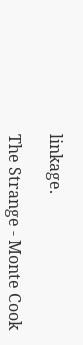linkage.

The Strange - Monte Cook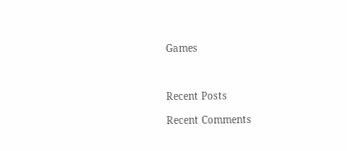Games



Recent Posts

Recent Comments